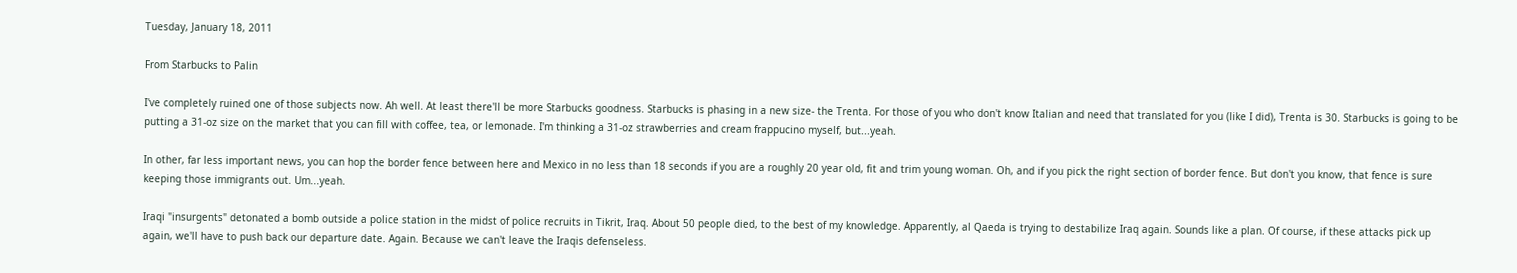Tuesday, January 18, 2011

From Starbucks to Palin

I've completely ruined one of those subjects now. Ah well. At least there'll be more Starbucks goodness. Starbucks is phasing in a new size- the Trenta. For those of you who don't know Italian and need that translated for you (like I did), Trenta is 30. Starbucks is going to be putting a 31-oz size on the market that you can fill with coffee, tea, or lemonade. I'm thinking a 31-oz strawberries and cream frappucino myself, but...yeah.

In other, far less important news, you can hop the border fence between here and Mexico in no less than 18 seconds if you are a roughly 20 year old, fit and trim young woman. Oh, and if you pick the right section of border fence. But don't you know, that fence is sure keeping those immigrants out. Um...yeah.

Iraqi "insurgents" detonated a bomb outside a police station in the midst of police recruits in Tikrit, Iraq. About 50 people died, to the best of my knowledge. Apparently, al Qaeda is trying to destabilize Iraq again. Sounds like a plan. Of course, if these attacks pick up again, we'll have to push back our departure date. Again. Because we can't leave the Iraqis defenseless.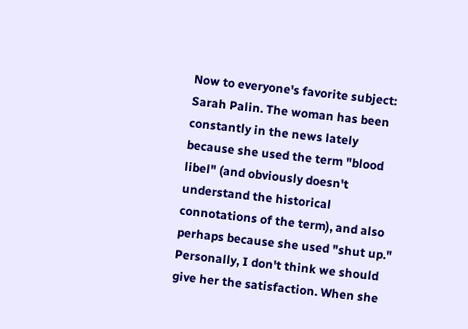Now to everyone's favorite subject: Sarah Palin. The woman has been constantly in the news lately because she used the term "blood libel" (and obviously doesn't understand the historical connotations of the term), and also perhaps because she used "shut up." Personally, I don't think we should give her the satisfaction. When she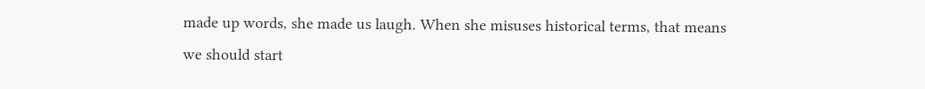made up words, she made us laugh. When she misuses historical terms, that means we should start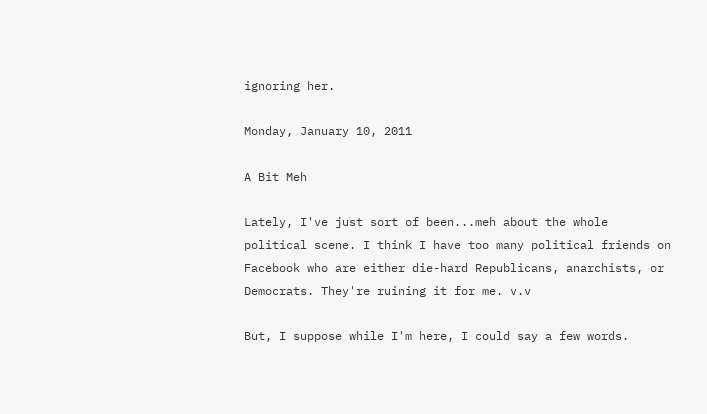ignoring her.

Monday, January 10, 2011

A Bit Meh

Lately, I've just sort of been...meh about the whole political scene. I think I have too many political friends on Facebook who are either die-hard Republicans, anarchists, or Democrats. They're ruining it for me. v.v

But, I suppose while I'm here, I could say a few words.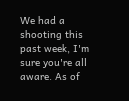We had a shooting this past week, I'm sure you're all aware. As of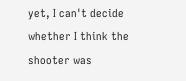yet, I can't decide whether I think the shooter was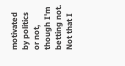motivated by politics or not, though I'm betting not. Not that I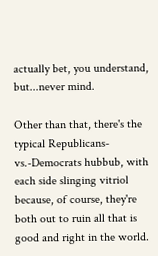actually bet, you understand, but...never mind.

Other than that, there's the typical Republicans-vs.-Democrats hubbub, with each side slinging vitriol because, of course, they're both out to ruin all that is good and right in the world.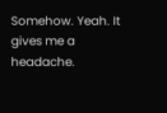Somehow. Yeah. It gives me a headache.